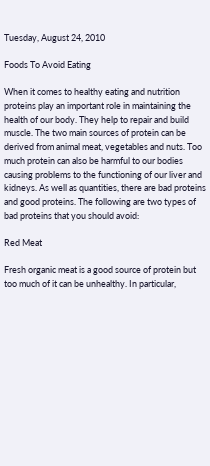Tuesday, August 24, 2010

Foods To Avoid Eating

When it comes to healthy eating and nutrition proteins play an important role in maintaining the health of our body. They help to repair and build muscle. The two main sources of protein can be derived from animal meat, vegetables and nuts. Too much protein can also be harmful to our bodies causing problems to the functioning of our liver and kidneys. As well as quantities, there are bad proteins and good proteins. The following are two types of bad proteins that you should avoid:

Red Meat

Fresh organic meat is a good source of protein but too much of it can be unhealthy. In particular,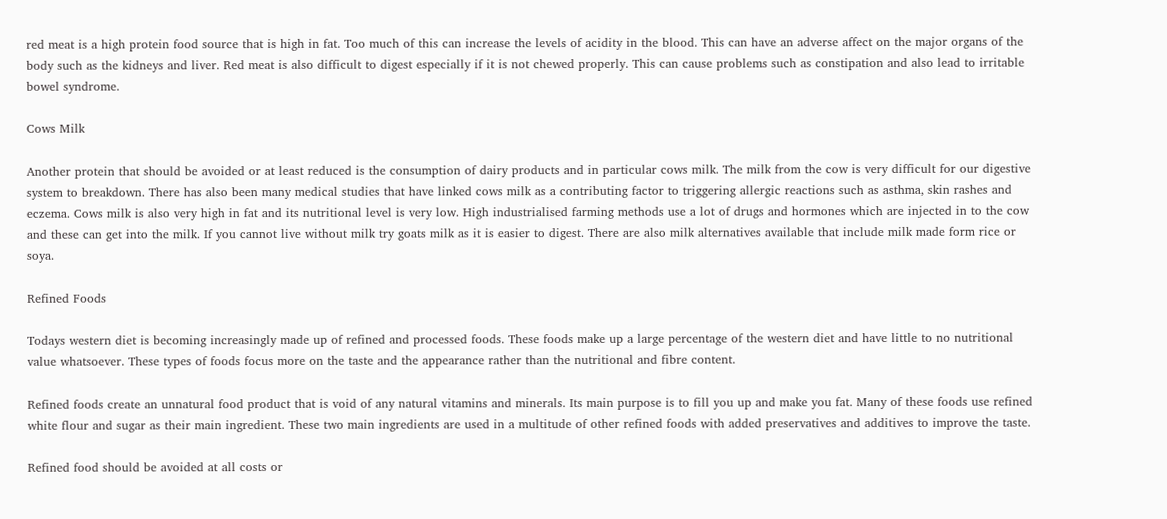red meat is a high protein food source that is high in fat. Too much of this can increase the levels of acidity in the blood. This can have an adverse affect on the major organs of the body such as the kidneys and liver. Red meat is also difficult to digest especially if it is not chewed properly. This can cause problems such as constipation and also lead to irritable bowel syndrome.

Cows Milk

Another protein that should be avoided or at least reduced is the consumption of dairy products and in particular cows milk. The milk from the cow is very difficult for our digestive system to breakdown. There has also been many medical studies that have linked cows milk as a contributing factor to triggering allergic reactions such as asthma, skin rashes and eczema. Cows milk is also very high in fat and its nutritional level is very low. High industrialised farming methods use a lot of drugs and hormones which are injected in to the cow and these can get into the milk. If you cannot live without milk try goats milk as it is easier to digest. There are also milk alternatives available that include milk made form rice or soya.

Refined Foods

Todays western diet is becoming increasingly made up of refined and processed foods. These foods make up a large percentage of the western diet and have little to no nutritional value whatsoever. These types of foods focus more on the taste and the appearance rather than the nutritional and fibre content.

Refined foods create an unnatural food product that is void of any natural vitamins and minerals. Its main purpose is to fill you up and make you fat. Many of these foods use refined white flour and sugar as their main ingredient. These two main ingredients are used in a multitude of other refined foods with added preservatives and additives to improve the taste.

Refined food should be avoided at all costs or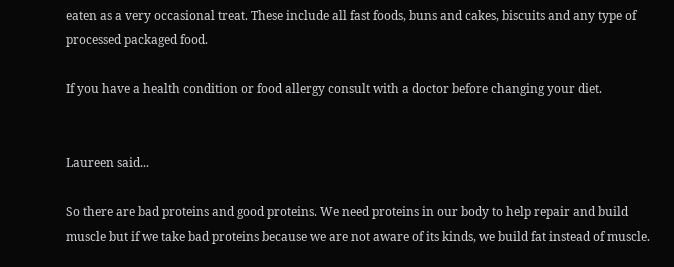eaten as a very occasional treat. These include all fast foods, buns and cakes, biscuits and any type of processed packaged food.

If you have a health condition or food allergy consult with a doctor before changing your diet.


Laureen said...

So there are bad proteins and good proteins. We need proteins in our body to help repair and build muscle but if we take bad proteins because we are not aware of its kinds, we build fat instead of muscle.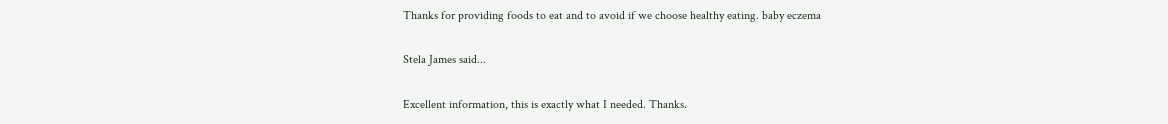Thanks for providing foods to eat and to avoid if we choose healthy eating. baby eczema

Stela James said...

Excellent information, this is exactly what I needed. Thanks.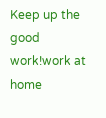Keep up the good work!work at home